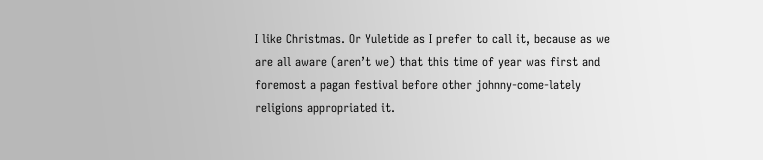I like Christmas. Or Yuletide as I prefer to call it, because as we are all aware (aren’t we) that this time of year was first and foremost a pagan festival before other johnny-come-lately religions appropriated it.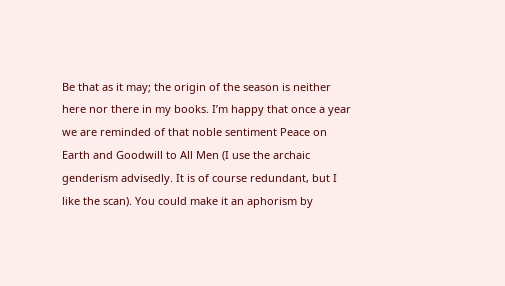Be that as it may; the origin of the season is neither here nor there in my books. I’m happy that once a year we are reminded of that noble sentiment Peace on Earth and Goodwill to All Men (I use the archaic genderism advisedly. It is of course redundant, but I like the scan). You could make it an aphorism by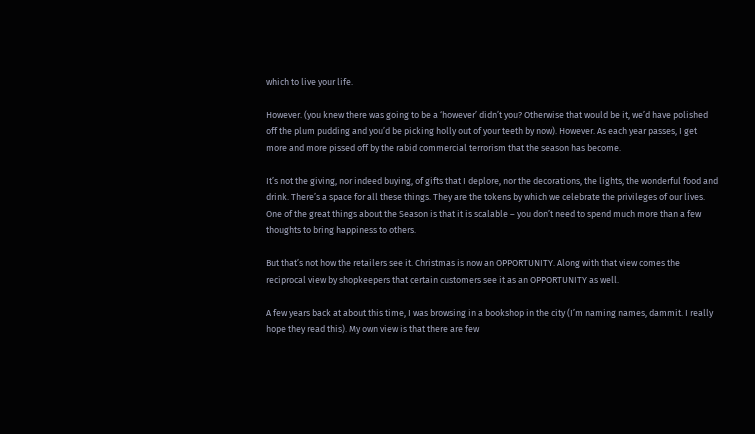which to live your life.

However. (you knew there was going to be a ‘however’ didn’t you? Otherwise that would be it, we’d have polished off the plum pudding and you’d be picking holly out of your teeth by now). However. As each year passes, I get more and more pissed off by the rabid commercial terrorism that the season has become.

It’s not the giving, nor indeed buying, of gifts that I deplore, nor the decorations, the lights, the wonderful food and drink. There’s a space for all these things. They are the tokens by which we celebrate the privileges of our lives. One of the great things about the Season is that it is scalable – you don’t need to spend much more than a few thoughts to bring happiness to others.

But that’s not how the retailers see it. Christmas is now an OPPORTUNITY. Along with that view comes the reciprocal view by shopkeepers that certain customers see it as an OPPORTUNITY as well.

A few years back at about this time, I was browsing in a bookshop in the city (I’m naming names, dammit. I really hope they read this). My own view is that there are few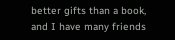better gifts than a book, and I have many friends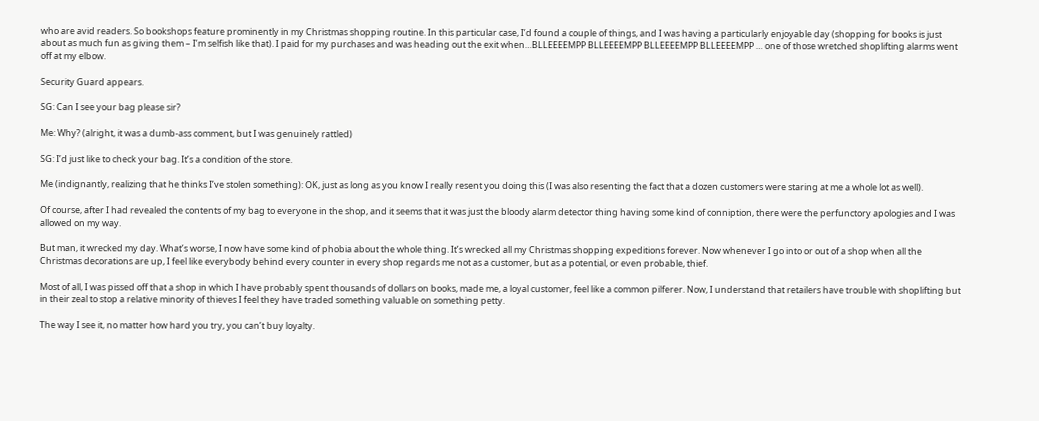who are avid readers. So bookshops feature prominently in my Christmas shopping routine. In this particular case, I’d found a couple of things, and I was having a particularly enjoyable day (shopping for books is just about as much fun as giving them – I’m selfish like that). I paid for my purchases and was heading out the exit when…BLLEEEEMPP BLLEEEEMPP BLLEEEEMPP BLLEEEEMPP … one of those wretched shoplifting alarms went off at my elbow.

Security Guard appears.

SG: Can I see your bag please sir?

Me: Why? (alright, it was a dumb-ass comment, but I was genuinely rattled)

SG: I’d just like to check your bag. It’s a condition of the store.

Me (indignantly, realizing that he thinks I’ve stolen something): OK, just as long as you know I really resent you doing this (I was also resenting the fact that a dozen customers were staring at me a whole lot as well).

Of course, after I had revealed the contents of my bag to everyone in the shop, and it seems that it was just the bloody alarm detector thing having some kind of conniption, there were the perfunctory apologies and I was allowed on my way.

But man, it wrecked my day. What’s worse, I now have some kind of phobia about the whole thing. It’s wrecked all my Christmas shopping expeditions forever. Now whenever I go into or out of a shop when all the Christmas decorations are up, I feel like everybody behind every counter in every shop regards me not as a customer, but as a potential, or even probable, thief.

Most of all, I was pissed off that a shop in which I have probably spent thousands of dollars on books, made me, a loyal customer, feel like a common pilferer. Now, I understand that retailers have trouble with shoplifting but in their zeal to stop a relative minority of thieves I feel they have traded something valuable on something petty.

The way I see it, no matter how hard you try, you can’t buy loyalty.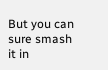But you can sure smash it in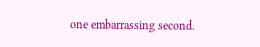one embarrassing second.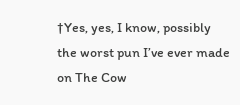†Yes, yes, I know, possibly the worst pun I’ve ever made on The Cow